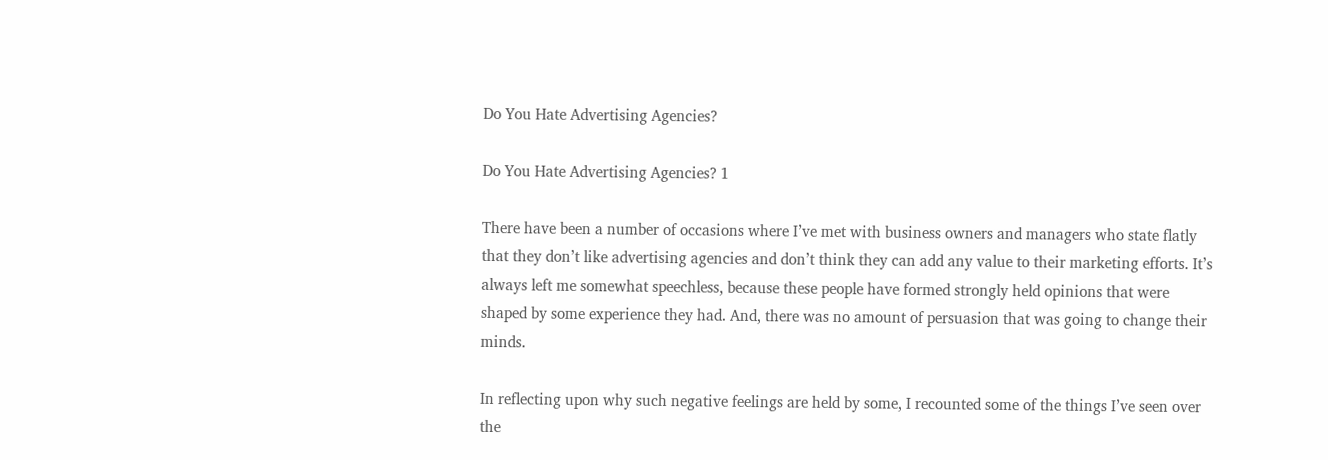Do You Hate Advertising Agencies?

Do You Hate Advertising Agencies? 1

There have been a number of occasions where I’ve met with business owners and managers who state flatly that they don’t like advertising agencies and don’t think they can add any value to their marketing efforts. It’s always left me somewhat speechless, because these people have formed strongly held opinions that were shaped by some experience they had. And, there was no amount of persuasion that was going to change their minds.

In reflecting upon why such negative feelings are held by some, I recounted some of the things I’ve seen over the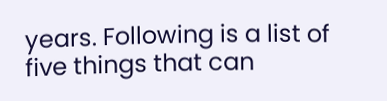years. Following is a list of five things that can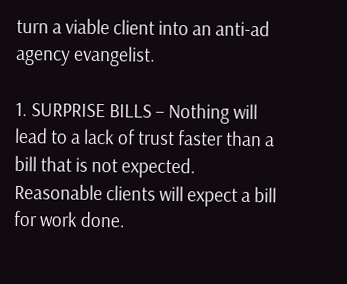turn a viable client into an anti-ad agency evangelist.

1. SURPRISE BILLS – Nothing will lead to a lack of trust faster than a bill that is not expected. Reasonable clients will expect a bill for work done.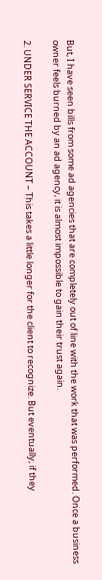But, I have seen bills from some ad agencies that are completely out of line with the work that was performed. Once a business owner feels burned by an ad agency, it is almost impossible to gain their trust again.

2. UNDER SERVICE THE ACCOUNT – This takes a little longer for the client to recognize. But eventually, if they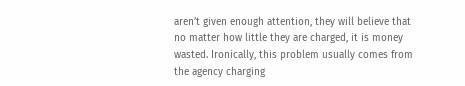aren’t given enough attention, they will believe that no matter how little they are charged, it is money wasted. Ironically, this problem usually comes from the agency charging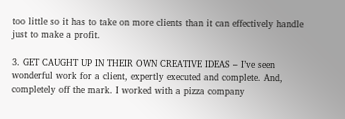too little so it has to take on more clients than it can effectively handle just to make a profit.

3. GET CAUGHT UP IN THEIR OWN CREATIVE IDEAS – I’ve seen wonderful work for a client, expertly executed and complete. And, completely off the mark. I worked with a pizza company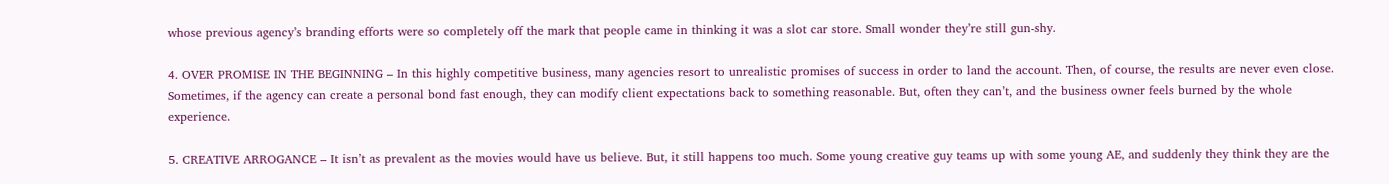whose previous agency’s branding efforts were so completely off the mark that people came in thinking it was a slot car store. Small wonder they’re still gun-shy.

4. OVER PROMISE IN THE BEGINNING – In this highly competitive business, many agencies resort to unrealistic promises of success in order to land the account. Then, of course, the results are never even close. Sometimes, if the agency can create a personal bond fast enough, they can modify client expectations back to something reasonable. But, often they can’t, and the business owner feels burned by the whole experience.

5. CREATIVE ARROGANCE – It isn’t as prevalent as the movies would have us believe. But, it still happens too much. Some young creative guy teams up with some young AE, and suddenly they think they are the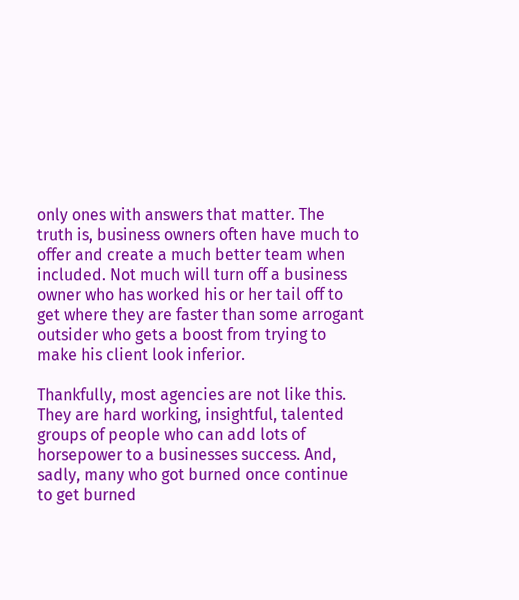only ones with answers that matter. The truth is, business owners often have much to offer and create a much better team when included. Not much will turn off a business owner who has worked his or her tail off to get where they are faster than some arrogant outsider who gets a boost from trying to make his client look inferior.

Thankfully, most agencies are not like this. They are hard working, insightful, talented groups of people who can add lots of horsepower to a businesses success. And, sadly, many who got burned once continue to get burned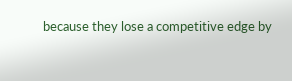because they lose a competitive edge by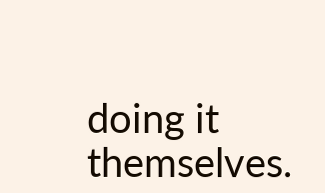doing it themselves.